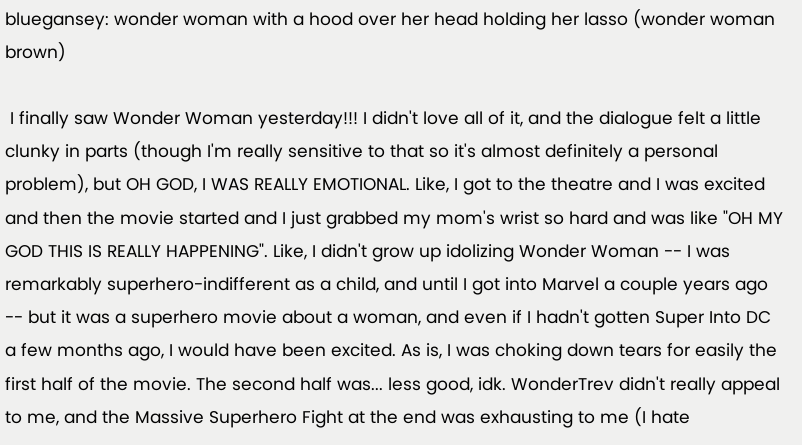bluegansey: wonder woman with a hood over her head holding her lasso (wonder woman brown)

 I finally saw Wonder Woman yesterday!!! I didn't love all of it, and the dialogue felt a little clunky in parts (though I'm really sensitive to that so it's almost definitely a personal problem), but OH GOD, I WAS REALLY EMOTIONAL. Like, I got to the theatre and I was excited and then the movie started and I just grabbed my mom's wrist so hard and was like "OH MY GOD THIS IS REALLY HAPPENING". Like, I didn't grow up idolizing Wonder Woman -- I was remarkably superhero-indifferent as a child, and until I got into Marvel a couple years ago -- but it was a superhero movie about a woman, and even if I hadn't gotten Super Into DC a few months ago, I would have been excited. As is, I was choking down tears for easily the first half of the movie. The second half was... less good, idk. WonderTrev didn't really appeal to me, and the Massive Superhero Fight at the end was exhausting to me (I hate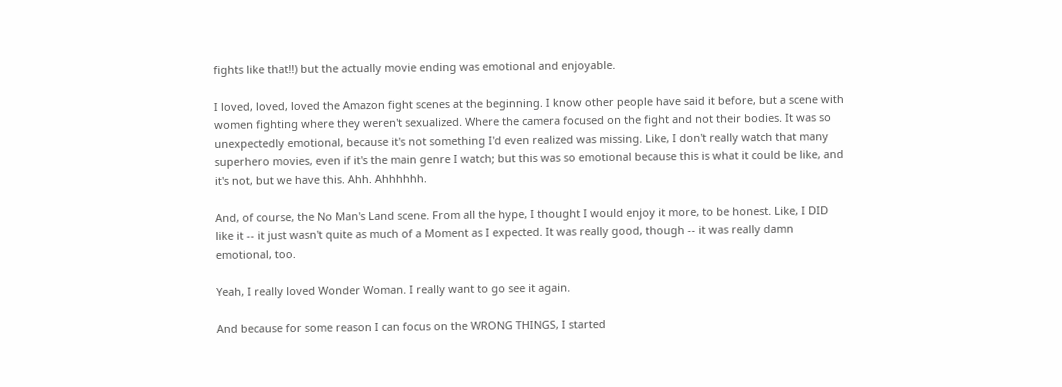fights like that!!) but the actually movie ending was emotional and enjoyable.

I loved, loved, loved the Amazon fight scenes at the beginning. I know other people have said it before, but a scene with women fighting where they weren't sexualized. Where the camera focused on the fight and not their bodies. It was so unexpectedly emotional, because it's not something I'd even realized was missing. Like, I don't really watch that many superhero movies, even if it's the main genre I watch; but this was so emotional because this is what it could be like, and it's not, but we have this. Ahh. Ahhhhhh.

And, of course, the No Man's Land scene. From all the hype, I thought I would enjoy it more, to be honest. Like, I DID like it -- it just wasn't quite as much of a Moment as I expected. It was really good, though -- it was really damn emotional, too.

Yeah, I really loved Wonder Woman. I really want to go see it again.

And because for some reason I can focus on the WRONG THINGS, I started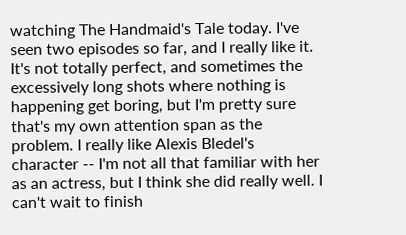watching The Handmaid's Tale today. I've seen two episodes so far, and I really like it. It's not totally perfect, and sometimes the excessively long shots where nothing is happening get boring, but I'm pretty sure that's my own attention span as the problem. I really like Alexis Bledel's character -- I'm not all that familiar with her as an actress, but I think she did really well. I can't wait to finish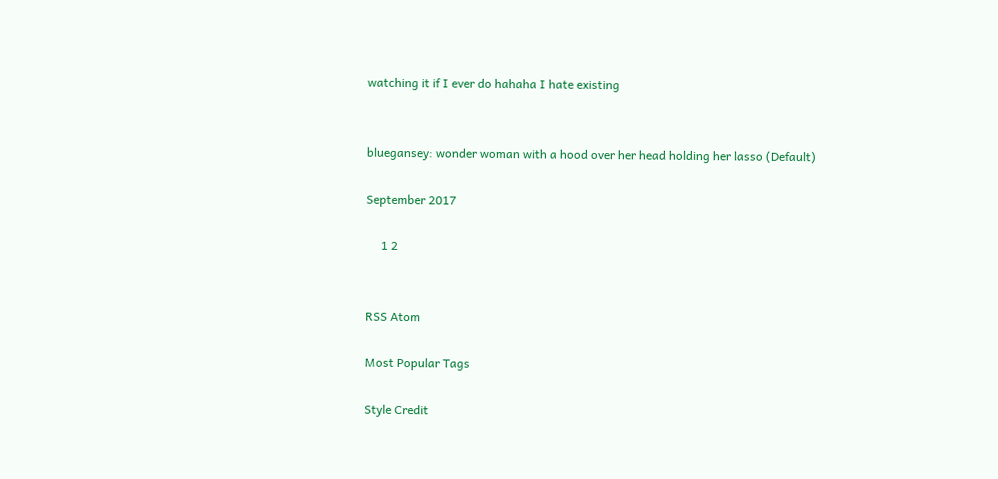watching it if I ever do hahaha I hate existing


bluegansey: wonder woman with a hood over her head holding her lasso (Default)

September 2017

     1 2


RSS Atom

Most Popular Tags

Style Credit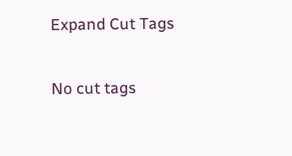Expand Cut Tags

No cut tags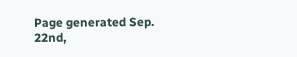Page generated Sep. 22nd,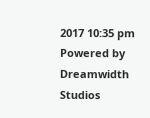2017 10:35 pm
Powered by Dreamwidth Studios